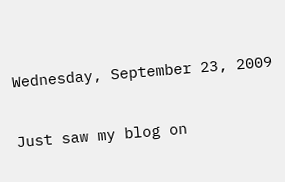Wednesday, September 23, 2009

Just saw my blog on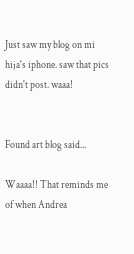Just saw my blog on mi hija's iphone. saw that pics didn't post. waaa!


Found art blog said...

Waaaa!! That reminds me of when Andrea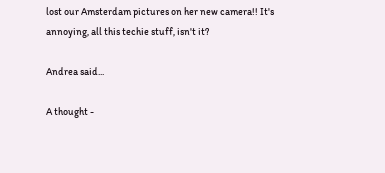lost our Amsterdam pictures on her new camera!! It's annoying, all this techie stuff, isn't it?

Andrea said...

A thought -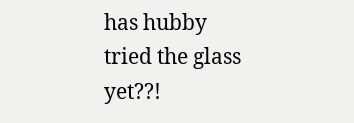has hubby tried the glass yet??!